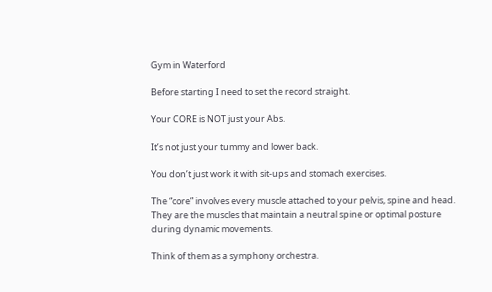Gym in Waterford

Before starting I need to set the record straight.

Your CORE is NOT just your Abs.

It’s not just your tummy and lower back.

You don’t just work it with sit-ups and stomach exercises.

The “core” involves every muscle attached to your pelvis, spine and head. They are the muscles that maintain a neutral spine or optimal posture during dynamic movements.

Think of them as a symphony orchestra.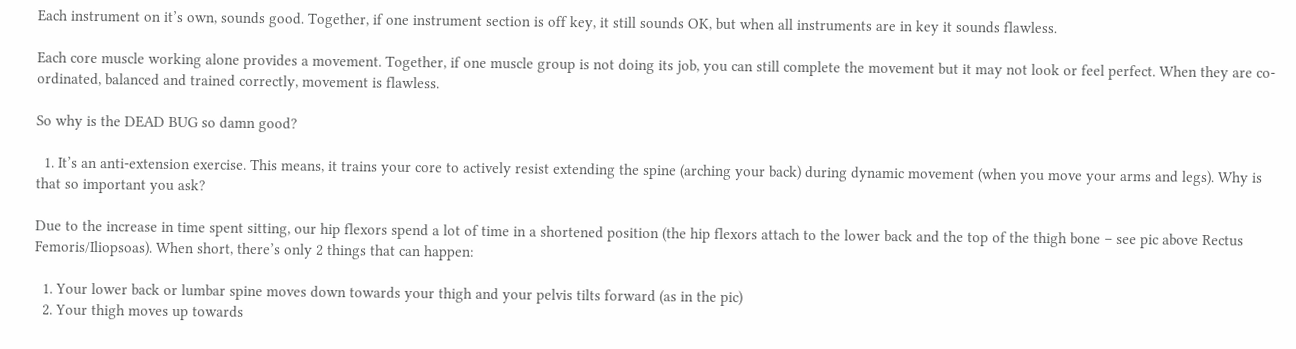Each instrument on it’s own, sounds good. Together, if one instrument section is off key, it still sounds OK, but when all instruments are in key it sounds flawless.

Each core muscle working alone provides a movement. Together, if one muscle group is not doing its job, you can still complete the movement but it may not look or feel perfect. When they are co-ordinated, balanced and trained correctly, movement is flawless.

So why is the DEAD BUG so damn good?

  1. It’s an anti-extension exercise. This means, it trains your core to actively resist extending the spine (arching your back) during dynamic movement (when you move your arms and legs). Why is that so important you ask?

Due to the increase in time spent sitting, our hip flexors spend a lot of time in a shortened position (the hip flexors attach to the lower back and the top of the thigh bone – see pic above Rectus Femoris/Iliopsoas). When short, there’s only 2 things that can happen:

  1. Your lower back or lumbar spine moves down towards your thigh and your pelvis tilts forward (as in the pic)
  2. Your thigh moves up towards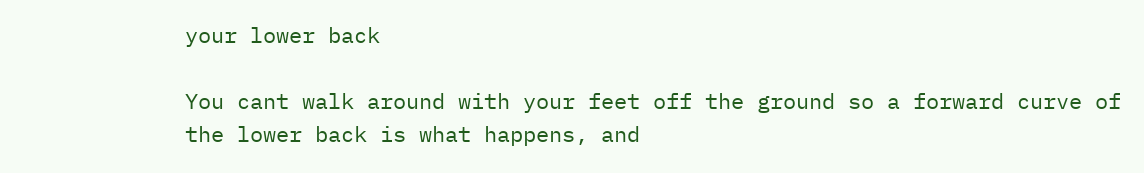your lower back

You cant walk around with your feet off the ground so a forward curve of the lower back is what happens, and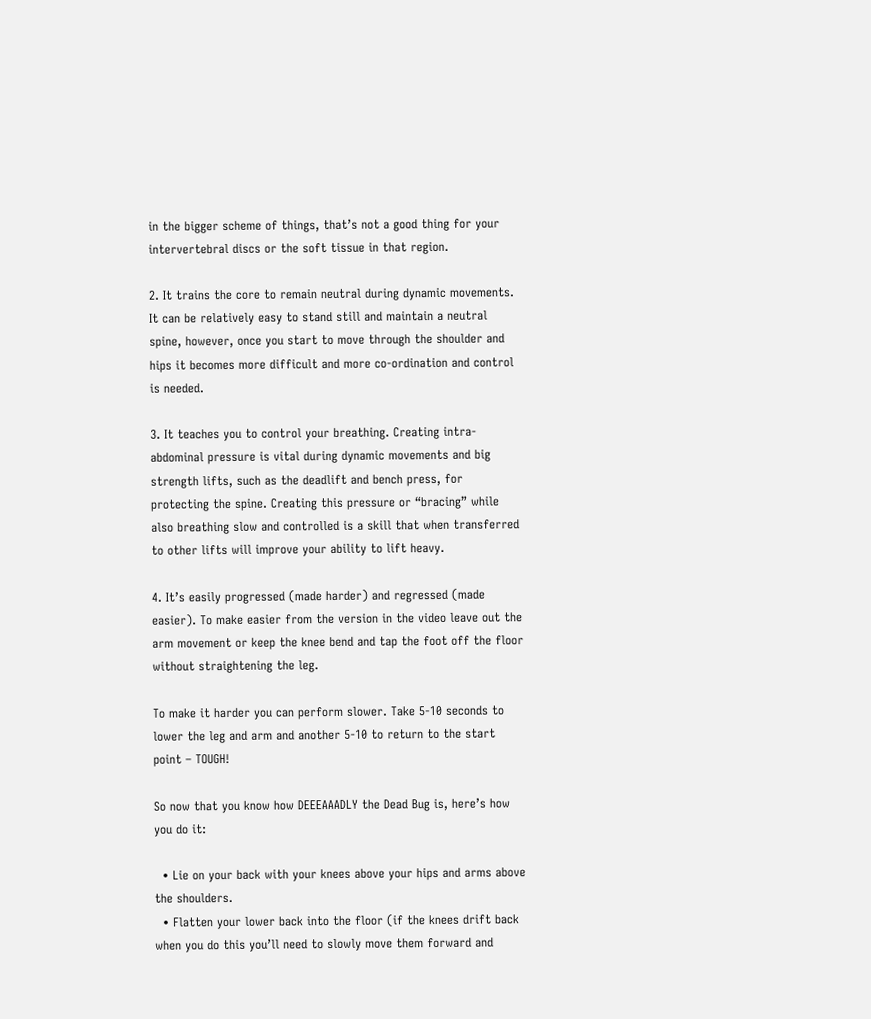in the bigger scheme of things, that’s not a good thing for your intervertebral discs or the soft tissue in that region.

2. It trains the core to remain neutral during dynamic movements. It can be relatively easy to stand still and maintain a neutral spine, however, once you start to move through the shoulder and hips it becomes more difficult and more co-ordination and control is needed.

3. It teaches you to control your breathing. Creating intra-abdominal pressure is vital during dynamic movements and big strength lifts, such as the deadlift and bench press, for protecting the spine. Creating this pressure or “bracing” while also breathing slow and controlled is a skill that when transferred to other lifts will improve your ability to lift heavy.

4. It’s easily progressed (made harder) and regressed (made easier). To make easier from the version in the video leave out the arm movement or keep the knee bend and tap the foot off the floor without straightening the leg.

To make it harder you can perform slower. Take 5-10 seconds to lower the leg and arm and another 5-10 to return to the start point – TOUGH!

So now that you know how DEEEAAADLY the Dead Bug is, here’s how you do it:

  • Lie on your back with your knees above your hips and arms above the shoulders.
  • Flatten your lower back into the floor (if the knees drift back when you do this you’ll need to slowly move them forward and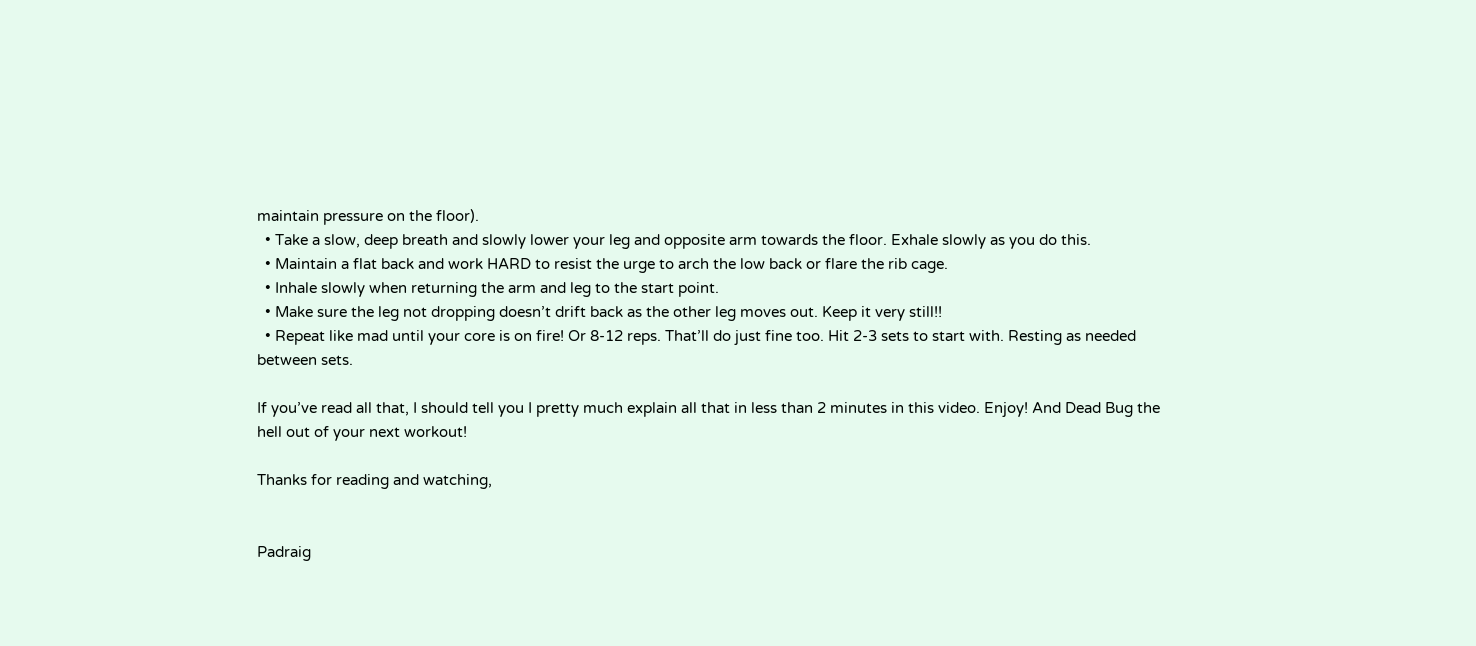maintain pressure on the floor).
  • Take a slow, deep breath and slowly lower your leg and opposite arm towards the floor. Exhale slowly as you do this.
  • Maintain a flat back and work HARD to resist the urge to arch the low back or flare the rib cage.
  • Inhale slowly when returning the arm and leg to the start point.
  • Make sure the leg not dropping doesn’t drift back as the other leg moves out. Keep it very still!!
  • Repeat like mad until your core is on fire! Or 8-12 reps. That’ll do just fine too. Hit 2-3 sets to start with. Resting as needed between sets.

If you’ve read all that, I should tell you I pretty much explain all that in less than 2 minutes in this video. Enjoy! And Dead Bug the hell out of your next workout!

Thanks for reading and watching,


Padraig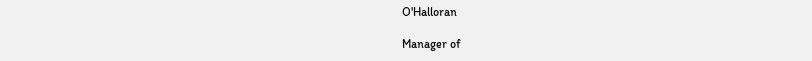O'Halloran

Manager of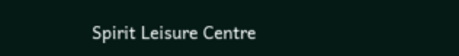Spirit Leisure Centre